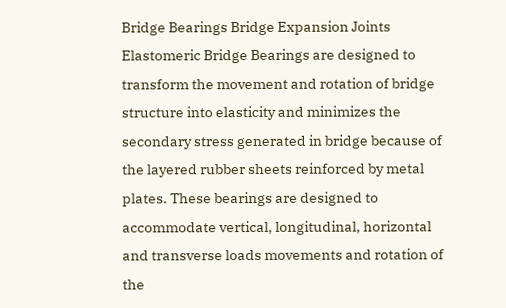Bridge Bearings Bridge Expansion Joints Elastomeric Bridge Bearings are designed to transform the movement and rotation of bridge structure into elasticity and minimizes the secondary stress generated in bridge because of the layered rubber sheets reinforced by metal plates. These bearings are designed to accommodate vertical, longitudinal, horizontal and transverse loads movements and rotation of the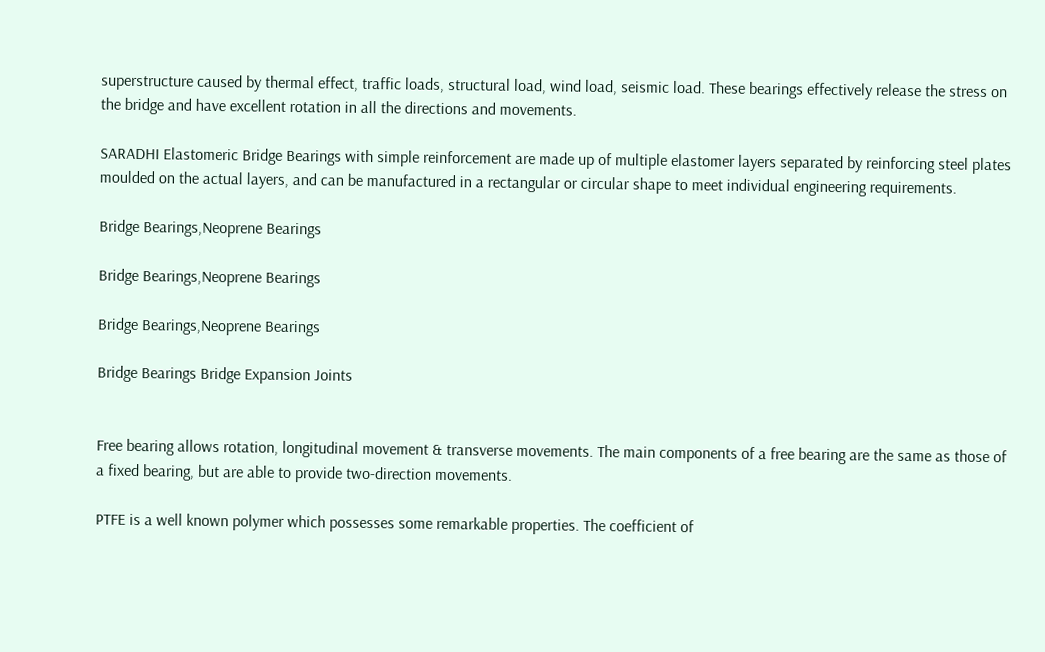superstructure caused by thermal effect, traffic loads, structural load, wind load, seismic load. These bearings effectively release the stress on the bridge and have excellent rotation in all the directions and movements.

SARADHI Elastomeric Bridge Bearings with simple reinforcement are made up of multiple elastomer layers separated by reinforcing steel plates moulded on the actual layers, and can be manufactured in a rectangular or circular shape to meet individual engineering requirements.

Bridge Bearings,Neoprene Bearings

Bridge Bearings,Neoprene Bearings

Bridge Bearings,Neoprene Bearings

Bridge Bearings Bridge Expansion Joints


Free bearing allows rotation, longitudinal movement & transverse movements. The main components of a free bearing are the same as those of a fixed bearing, but are able to provide two-direction movements.

PTFE is a well known polymer which possesses some remarkable properties. The coefficient of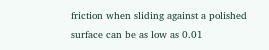friction when sliding against a polished surface can be as low as 0.01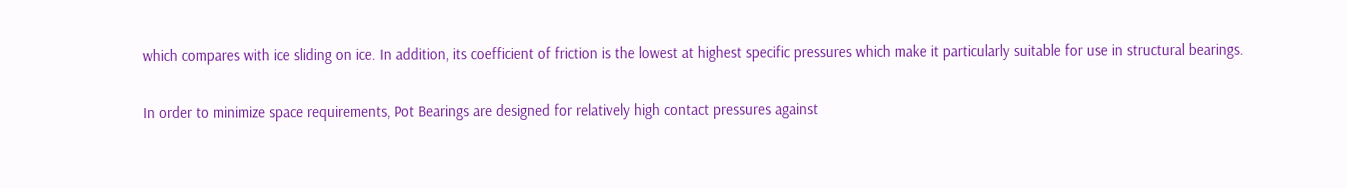which compares with ice sliding on ice. In addition, its coefficient of friction is the lowest at highest specific pressures which make it particularly suitable for use in structural bearings.

In order to minimize space requirements, Pot Bearings are designed for relatively high contact pressures against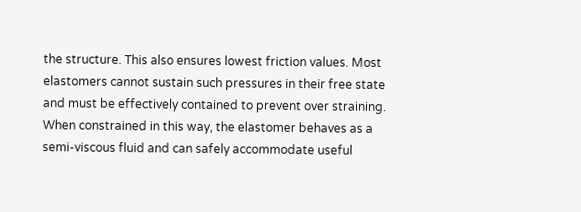the structure. This also ensures lowest friction values. Most elastomers cannot sustain such pressures in their free state and must be effectively contained to prevent over straining. When constrained in this way, the elastomer behaves as a semi-viscous fluid and can safely accommodate useful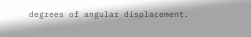degrees of angular displacement.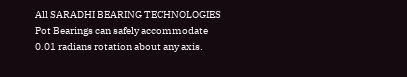All SARADHI BEARING TECHNOLOGIES Pot Bearings can safely accommodate 0.01 radians rotation about any axis.